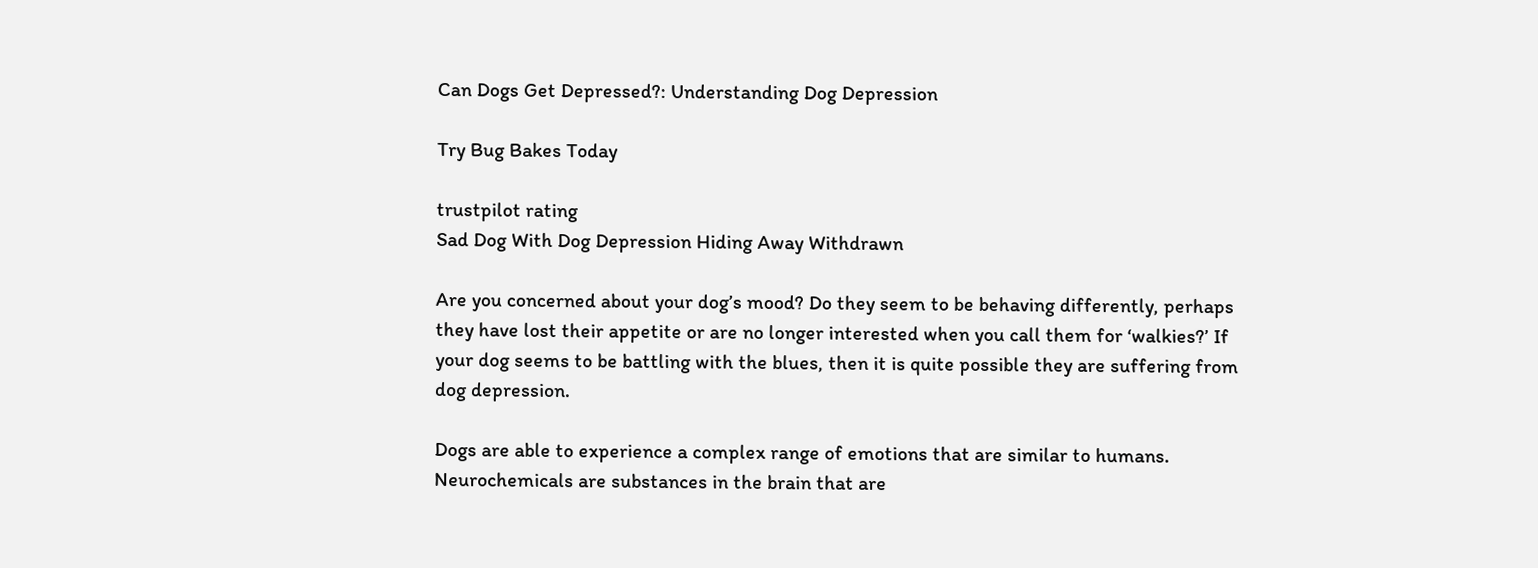Can Dogs Get Depressed?: Understanding Dog Depression

Try Bug Bakes Today

trustpilot rating
Sad Dog With Dog Depression Hiding Away Withdrawn

Are you concerned about your dog’s mood? Do they seem to be behaving differently, perhaps they have lost their appetite or are no longer interested when you call them for ‘walkies?’ If your dog seems to be battling with the blues, then it is quite possible they are suffering from dog depression.

Dogs are able to experience a complex range of emotions that are similar to humans. Neurochemicals are substances in the brain that are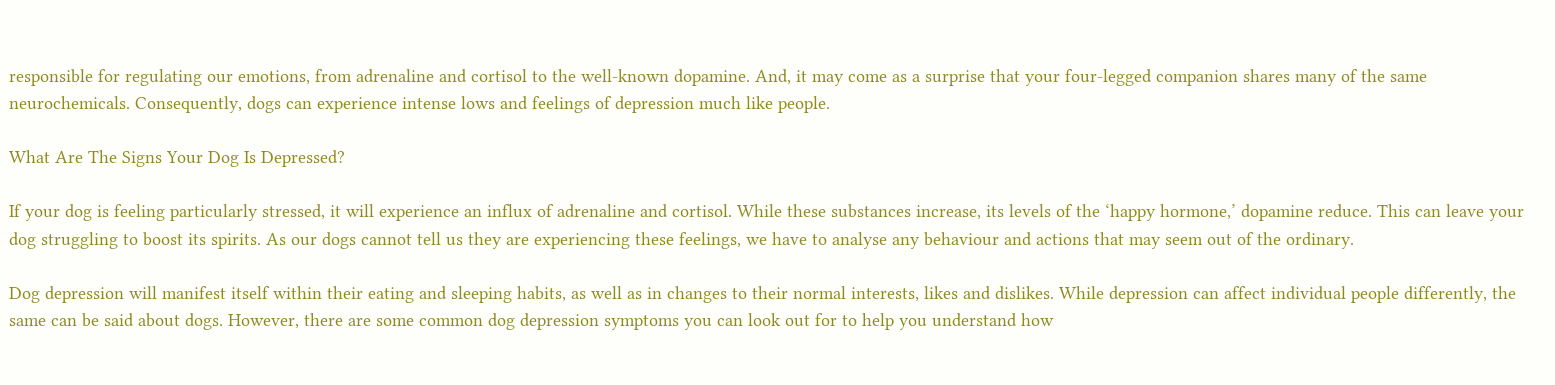responsible for regulating our emotions, from adrenaline and cortisol to the well-known dopamine. And, it may come as a surprise that your four-legged companion shares many of the same neurochemicals. Consequently, dogs can experience intense lows and feelings of depression much like people.

What Are The Signs Your Dog Is Depressed?

If your dog is feeling particularly stressed, it will experience an influx of adrenaline and cortisol. While these substances increase, its levels of the ‘happy hormone,’ dopamine reduce. This can leave your dog struggling to boost its spirits. As our dogs cannot tell us they are experiencing these feelings, we have to analyse any behaviour and actions that may seem out of the ordinary.

Dog depression will manifest itself within their eating and sleeping habits, as well as in changes to their normal interests, likes and dislikes. While depression can affect individual people differently, the same can be said about dogs. However, there are some common dog depression symptoms you can look out for to help you understand how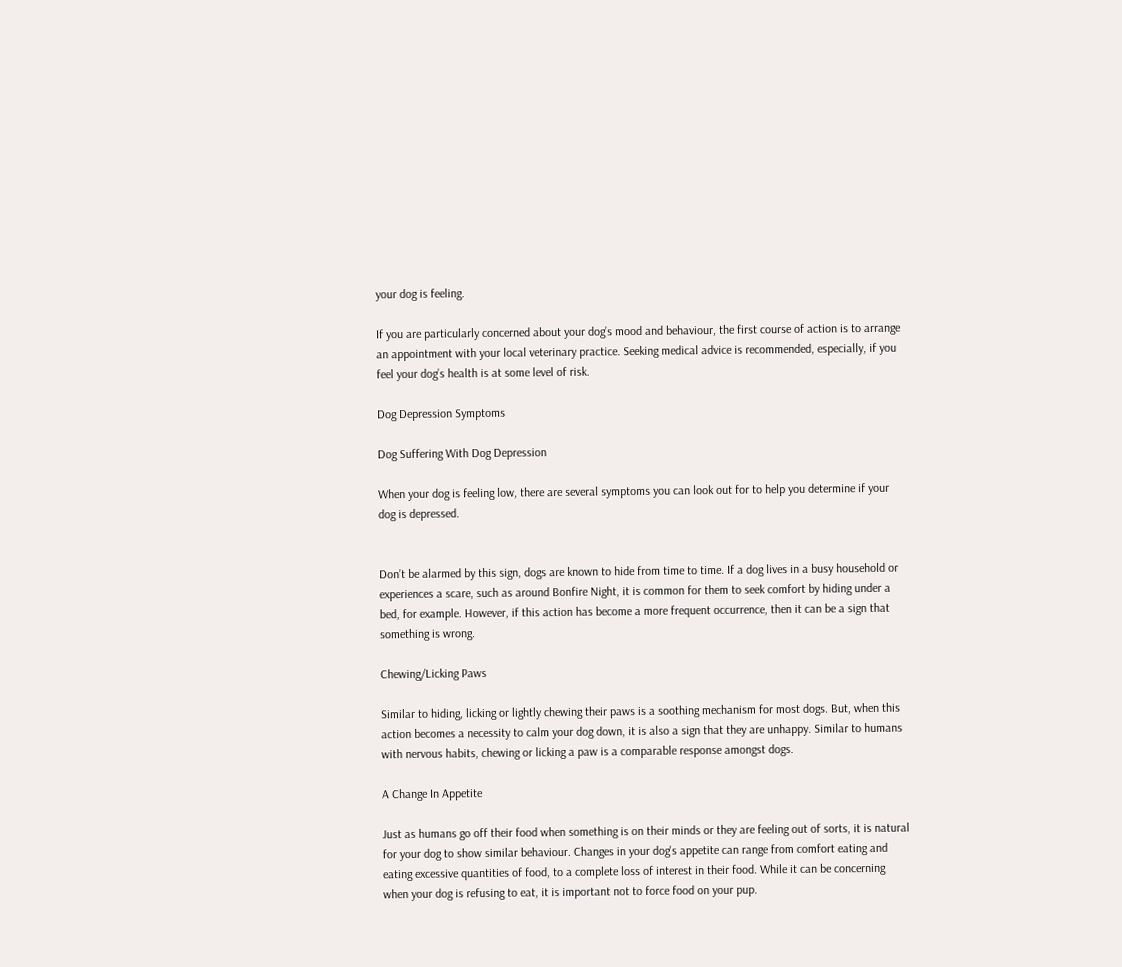your dog is feeling.

If you are particularly concerned about your dog’s mood and behaviour, the first course of action is to arrange an appointment with your local veterinary practice. Seeking medical advice is recommended, especially, if you feel your dog’s health is at some level of risk.

Dog Depression Symptoms

Dog Suffering With Dog Depression

When your dog is feeling low, there are several symptoms you can look out for to help you determine if your dog is depressed.


Don’t be alarmed by this sign, dogs are known to hide from time to time. If a dog lives in a busy household or experiences a scare, such as around Bonfire Night, it is common for them to seek comfort by hiding under a bed, for example. However, if this action has become a more frequent occurrence, then it can be a sign that something is wrong.

Chewing/Licking Paws

Similar to hiding, licking or lightly chewing their paws is a soothing mechanism for most dogs. But, when this action becomes a necessity to calm your dog down, it is also a sign that they are unhappy. Similar to humans with nervous habits, chewing or licking a paw is a comparable response amongst dogs.

A Change In Appetite

Just as humans go off their food when something is on their minds or they are feeling out of sorts, it is natural for your dog to show similar behaviour. Changes in your dog's appetite can range from comfort eating and eating excessive quantities of food, to a complete loss of interest in their food. While it can be concerning when your dog is refusing to eat, it is important not to force food on your pup.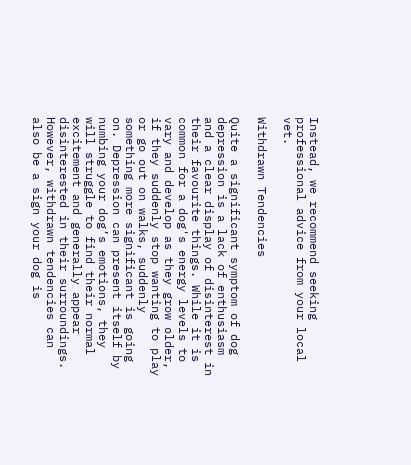Instead, we recommend seeking professional advice from your local vet.

Withdrawn Tendencies

Quite a significant symptom of dog depression is a lack of enthusiasm and a clear display of disinterest in their favourite things. While it is common for a dog's energy levels to vary and develop as they grow older, if they suddenly stop wanting to play or go out on walks, suddenly something more significant is going on. Depression can present itself by numbing your dog’s emotions, they will struggle to find their normal excitement and generally appear disinterested in their surroundings. However, withdrawn tendencies can also be a sign your dog is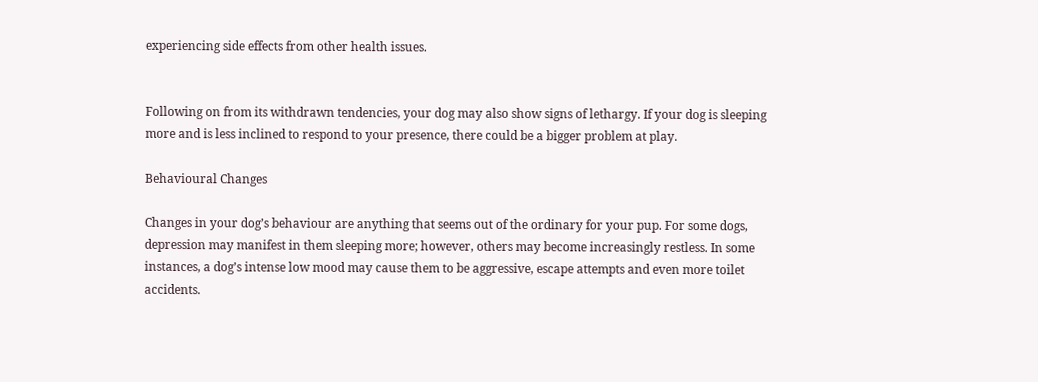experiencing side effects from other health issues.


Following on from its withdrawn tendencies, your dog may also show signs of lethargy. If your dog is sleeping more and is less inclined to respond to your presence, there could be a bigger problem at play.

Behavioural Changes

Changes in your dog’s behaviour are anything that seems out of the ordinary for your pup. For some dogs, depression may manifest in them sleeping more; however, others may become increasingly restless. In some instances, a dog’s intense low mood may cause them to be aggressive, escape attempts and even more toilet accidents.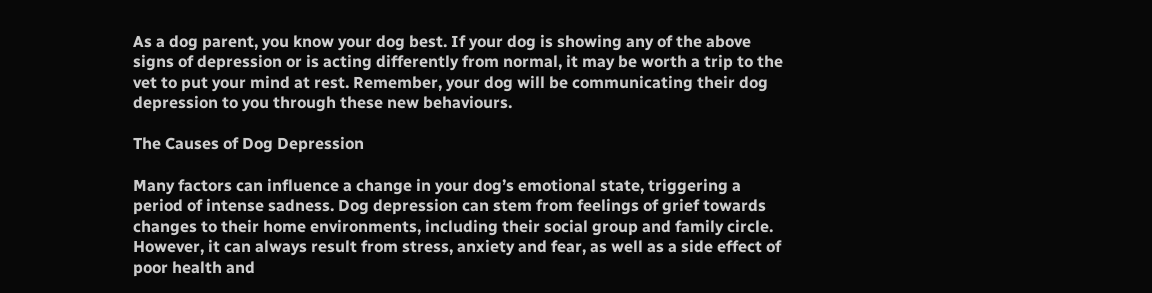As a dog parent, you know your dog best. If your dog is showing any of the above signs of depression or is acting differently from normal, it may be worth a trip to the vet to put your mind at rest. Remember, your dog will be communicating their dog depression to you through these new behaviours.

The Causes of Dog Depression

Many factors can influence a change in your dog’s emotional state, triggering a period of intense sadness. Dog depression can stem from feelings of grief towards changes to their home environments, including their social group and family circle. However, it can always result from stress, anxiety and fear, as well as a side effect of poor health and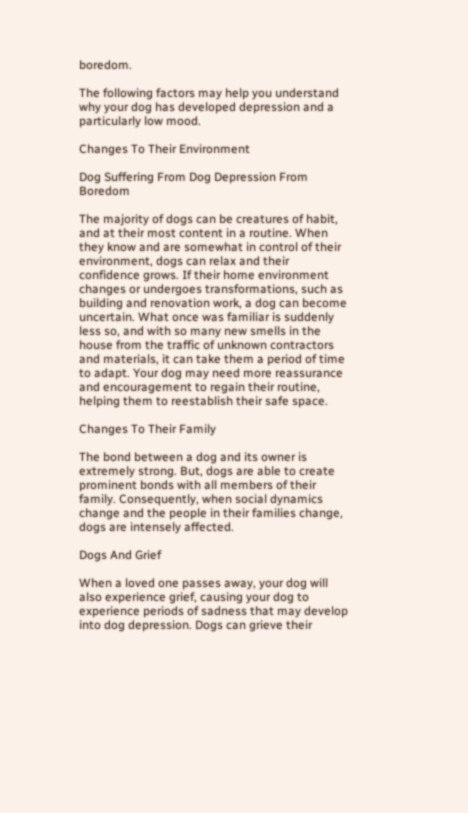boredom.

The following factors may help you understand why your dog has developed depression and a particularly low mood.

Changes To Their Environment

Dog Suffering From Dog Depression From Boredom

The majority of dogs can be creatures of habit, and at their most content in a routine. When they know and are somewhat in control of their environment, dogs can relax and their confidence grows. If their home environment changes or undergoes transformations, such as building and renovation work, a dog can become uncertain. What once was familiar is suddenly less so, and with so many new smells in the house from the traffic of unknown contractors and materials, it can take them a period of time to adapt. Your dog may need more reassurance and encouragement to regain their routine, helping them to reestablish their safe space.

Changes To Their Family

The bond between a dog and its owner is extremely strong. But, dogs are able to create prominent bonds with all members of their family. Consequently, when social dynamics change and the people in their families change, dogs are intensely affected.

Dogs And Grief

When a loved one passes away, your dog will also experience grief, causing your dog to experience periods of sadness that may develop into dog depression. Dogs can grieve their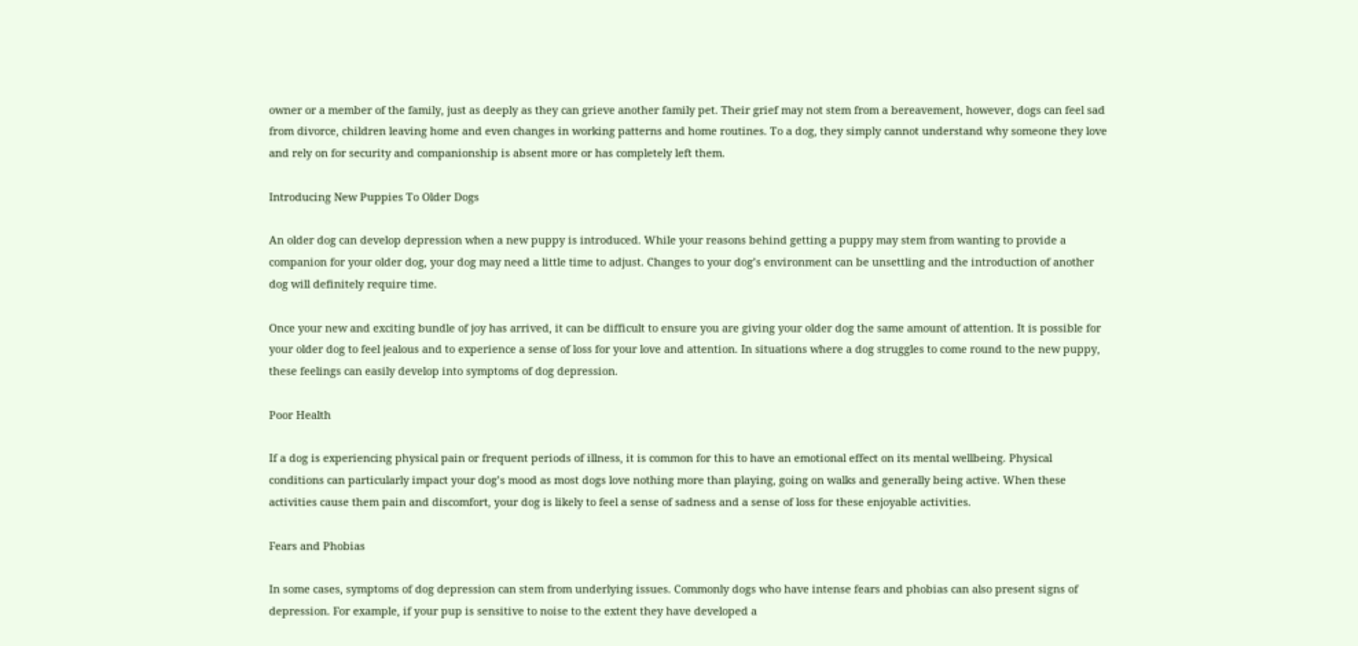owner or a member of the family, just as deeply as they can grieve another family pet. Their grief may not stem from a bereavement, however, dogs can feel sad from divorce, children leaving home and even changes in working patterns and home routines. To a dog, they simply cannot understand why someone they love and rely on for security and companionship is absent more or has completely left them.

Introducing New Puppies To Older Dogs

An older dog can develop depression when a new puppy is introduced. While your reasons behind getting a puppy may stem from wanting to provide a companion for your older dog, your dog may need a little time to adjust. Changes to your dog’s environment can be unsettling and the introduction of another dog will definitely require time.

Once your new and exciting bundle of joy has arrived, it can be difficult to ensure you are giving your older dog the same amount of attention. It is possible for your older dog to feel jealous and to experience a sense of loss for your love and attention. In situations where a dog struggles to come round to the new puppy, these feelings can easily develop into symptoms of dog depression.

Poor Health

If a dog is experiencing physical pain or frequent periods of illness, it is common for this to have an emotional effect on its mental wellbeing. Physical conditions can particularly impact your dog’s mood as most dogs love nothing more than playing, going on walks and generally being active. When these activities cause them pain and discomfort, your dog is likely to feel a sense of sadness and a sense of loss for these enjoyable activities.

Fears and Phobias

In some cases, symptoms of dog depression can stem from underlying issues. Commonly dogs who have intense fears and phobias can also present signs of depression. For example, if your pup is sensitive to noise to the extent they have developed a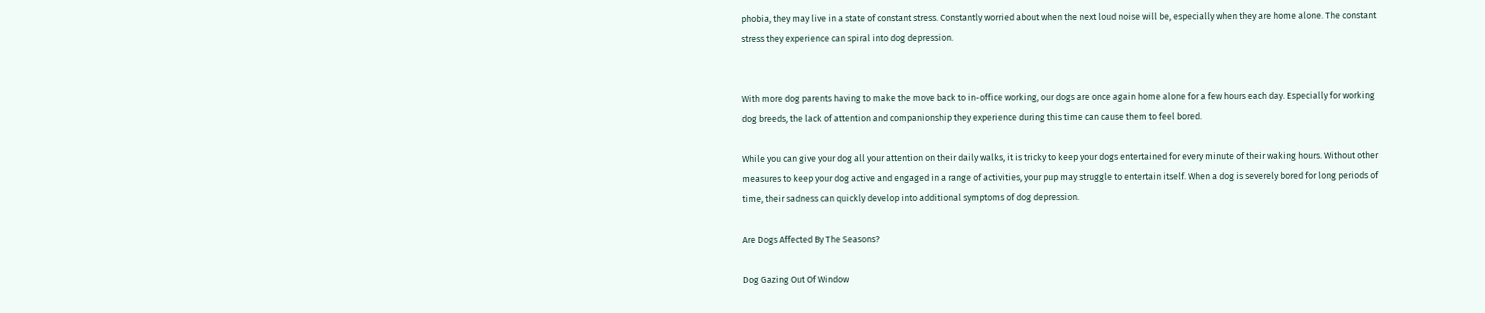phobia, they may live in a state of constant stress. Constantly worried about when the next loud noise will be, especially when they are home alone. The constant stress they experience can spiral into dog depression.


With more dog parents having to make the move back to in-office working, our dogs are once again home alone for a few hours each day. Especially for working dog breeds, the lack of attention and companionship they experience during this time can cause them to feel bored.

While you can give your dog all your attention on their daily walks, it is tricky to keep your dogs entertained for every minute of their waking hours. Without other measures to keep your dog active and engaged in a range of activities, your pup may struggle to entertain itself. When a dog is severely bored for long periods of time, their sadness can quickly develop into additional symptoms of dog depression.

Are Dogs Affected By The Seasons?

Dog Gazing Out Of Window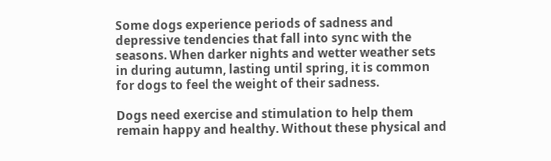Some dogs experience periods of sadness and depressive tendencies that fall into sync with the seasons. When darker nights and wetter weather sets in during autumn, lasting until spring, it is common for dogs to feel the weight of their sadness.

Dogs need exercise and stimulation to help them remain happy and healthy. Without these physical and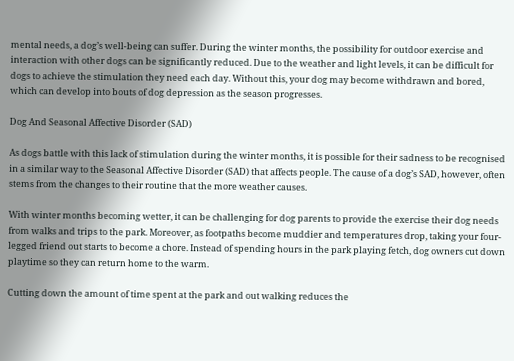mental needs, a dog’s well-being can suffer. During the winter months, the possibility for outdoor exercise and interaction with other dogs can be significantly reduced. Due to the weather and light levels, it can be difficult for dogs to achieve the stimulation they need each day. Without this, your dog may become withdrawn and bored, which can develop into bouts of dog depression as the season progresses.

Dog And Seasonal Affective Disorder (SAD)

As dogs battle with this lack of stimulation during the winter months, it is possible for their sadness to be recognised in a similar way to the Seasonal Affective Disorder (SAD) that affects people. The cause of a dog’s SAD, however, often stems from the changes to their routine that the more weather causes.

With winter months becoming wetter, it can be challenging for dog parents to provide the exercise their dog needs from walks and trips to the park. Moreover, as footpaths become muddier and temperatures drop, taking your four-legged friend out starts to become a chore. Instead of spending hours in the park playing fetch, dog owners cut down playtime so they can return home to the warm.

Cutting down the amount of time spent at the park and out walking reduces the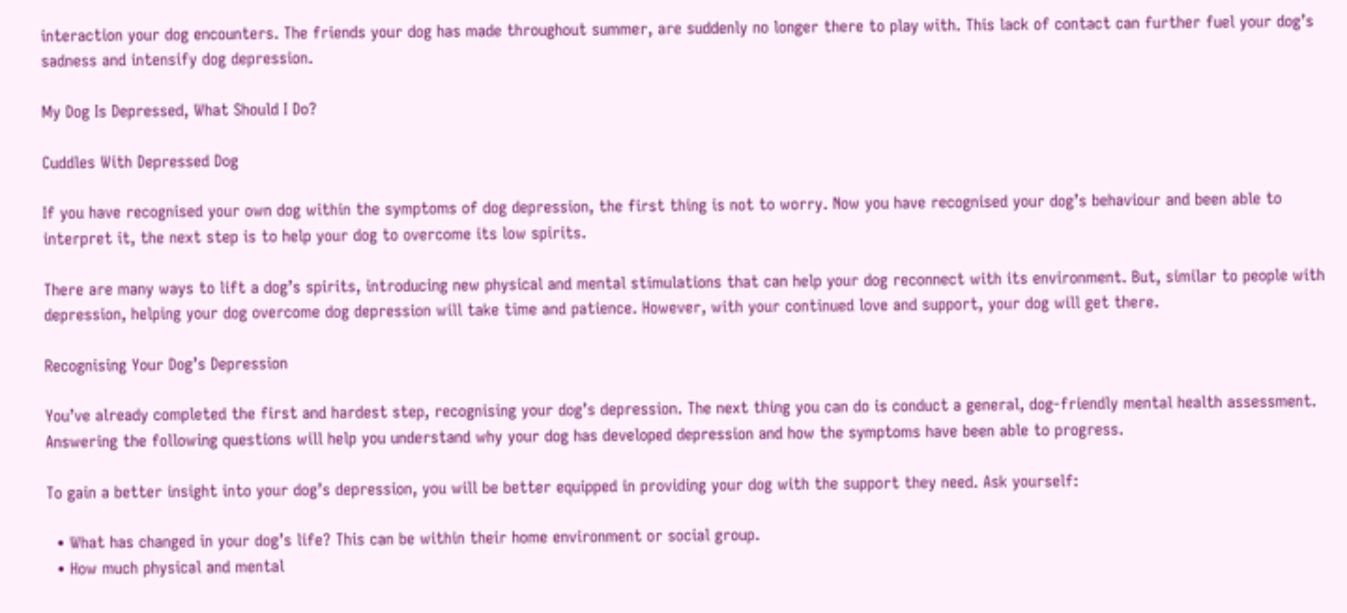interaction your dog encounters. The friends your dog has made throughout summer, are suddenly no longer there to play with. This lack of contact can further fuel your dog’s sadness and intensify dog depression.

My Dog Is Depressed, What Should I Do?

Cuddles With Depressed Dog

If you have recognised your own dog within the symptoms of dog depression, the first thing is not to worry. Now you have recognised your dog’s behaviour and been able to interpret it, the next step is to help your dog to overcome its low spirits.

There are many ways to lift a dog’s spirits, introducing new physical and mental stimulations that can help your dog reconnect with its environment. But, similar to people with depression, helping your dog overcome dog depression will take time and patience. However, with your continued love and support, your dog will get there.

Recognising Your Dog’s Depression

You’ve already completed the first and hardest step, recognising your dog’s depression. The next thing you can do is conduct a general, dog-friendly mental health assessment. Answering the following questions will help you understand why your dog has developed depression and how the symptoms have been able to progress.

To gain a better insight into your dog’s depression, you will be better equipped in providing your dog with the support they need. Ask yourself:

  • What has changed in your dog’s life? This can be within their home environment or social group.
  • How much physical and mental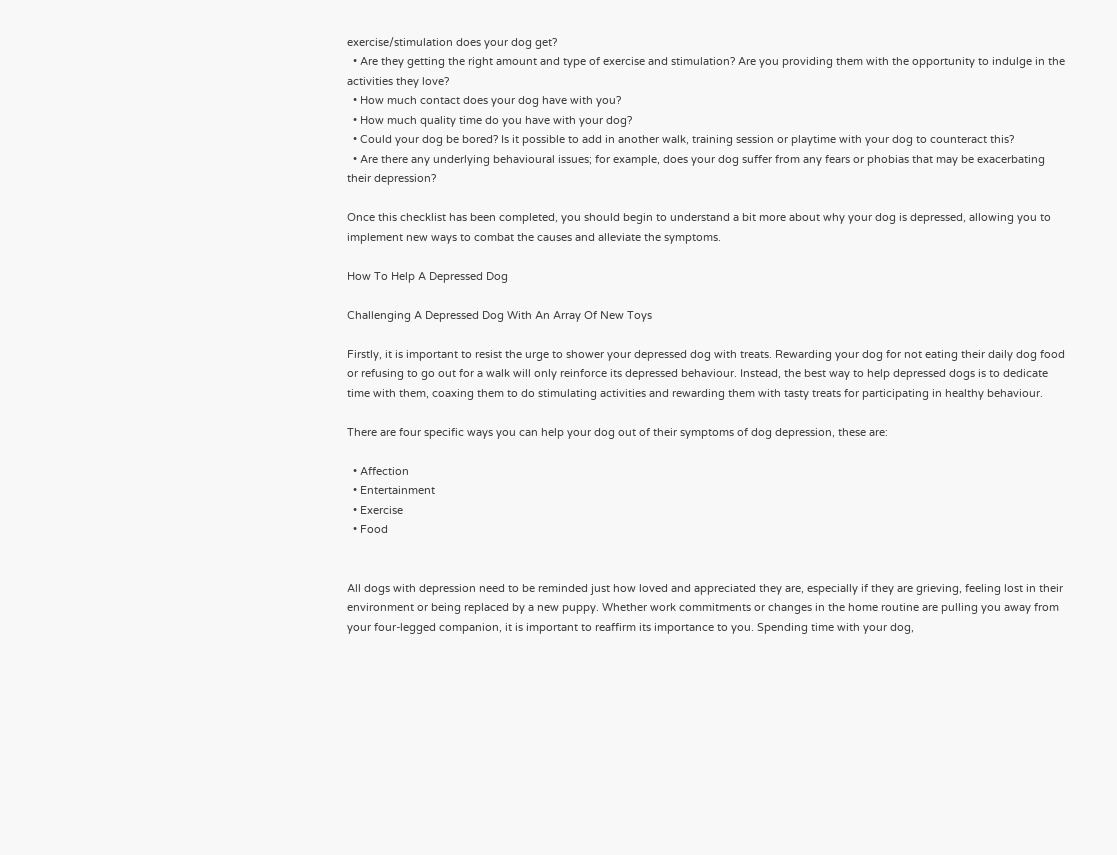exercise/stimulation does your dog get?
  • Are they getting the right amount and type of exercise and stimulation? Are you providing them with the opportunity to indulge in the activities they love?
  • How much contact does your dog have with you?
  • How much quality time do you have with your dog?
  • Could your dog be bored? Is it possible to add in another walk, training session or playtime with your dog to counteract this?
  • Are there any underlying behavioural issues; for example, does your dog suffer from any fears or phobias that may be exacerbating their depression?

Once this checklist has been completed, you should begin to understand a bit more about why your dog is depressed, allowing you to implement new ways to combat the causes and alleviate the symptoms.

How To Help A Depressed Dog

Challenging A Depressed Dog With An Array Of New Toys

Firstly, it is important to resist the urge to shower your depressed dog with treats. Rewarding your dog for not eating their daily dog food or refusing to go out for a walk will only reinforce its depressed behaviour. Instead, the best way to help depressed dogs is to dedicate time with them, coaxing them to do stimulating activities and rewarding them with tasty treats for participating in healthy behaviour.

There are four specific ways you can help your dog out of their symptoms of dog depression, these are:

  • Affection
  • Entertainment
  • Exercise
  • Food


All dogs with depression need to be reminded just how loved and appreciated they are, especially if they are grieving, feeling lost in their environment or being replaced by a new puppy. Whether work commitments or changes in the home routine are pulling you away from your four-legged companion, it is important to reaffirm its importance to you. Spending time with your dog,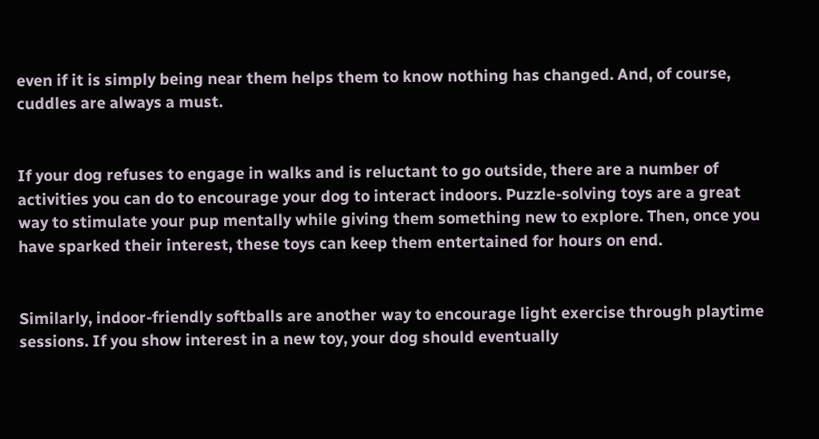even if it is simply being near them helps them to know nothing has changed. And, of course, cuddles are always a must.


If your dog refuses to engage in walks and is reluctant to go outside, there are a number of activities you can do to encourage your dog to interact indoors. Puzzle-solving toys are a great way to stimulate your pup mentally while giving them something new to explore. Then, once you have sparked their interest, these toys can keep them entertained for hours on end.


Similarly, indoor-friendly softballs are another way to encourage light exercise through playtime sessions. If you show interest in a new toy, your dog should eventually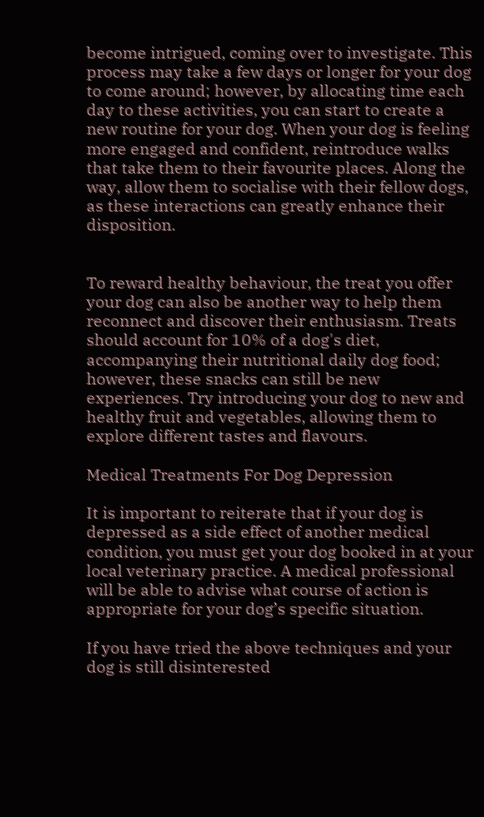become intrigued, coming over to investigate. This process may take a few days or longer for your dog to come around; however, by allocating time each day to these activities, you can start to create a new routine for your dog. When your dog is feeling more engaged and confident, reintroduce walks that take them to their favourite places. Along the way, allow them to socialise with their fellow dogs, as these interactions can greatly enhance their disposition.


To reward healthy behaviour, the treat you offer your dog can also be another way to help them reconnect and discover their enthusiasm. Treats should account for 10% of a dog's diet, accompanying their nutritional daily dog food; however, these snacks can still be new experiences. Try introducing your dog to new and healthy fruit and vegetables, allowing them to explore different tastes and flavours.

Medical Treatments For Dog Depression

It is important to reiterate that if your dog is depressed as a side effect of another medical condition, you must get your dog booked in at your local veterinary practice. A medical professional will be able to advise what course of action is appropriate for your dog’s specific situation.

If you have tried the above techniques and your dog is still disinterested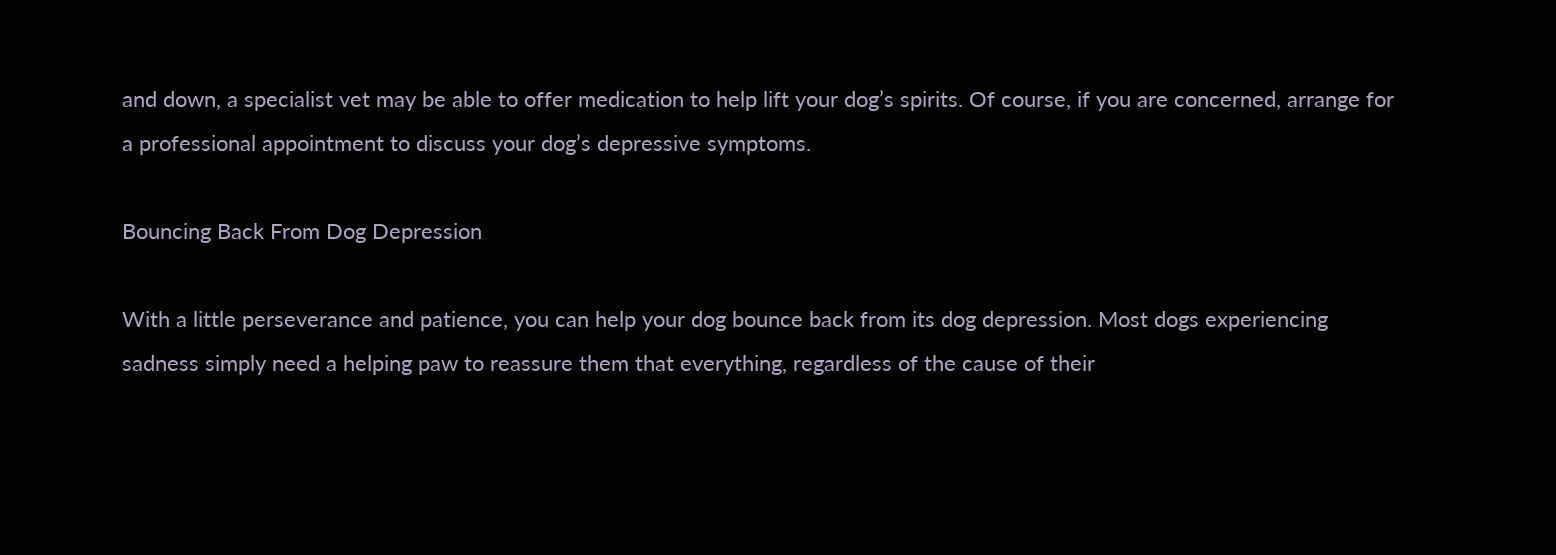and down, a specialist vet may be able to offer medication to help lift your dog’s spirits. Of course, if you are concerned, arrange for a professional appointment to discuss your dog’s depressive symptoms.

Bouncing Back From Dog Depression

With a little perseverance and patience, you can help your dog bounce back from its dog depression. Most dogs experiencing sadness simply need a helping paw to reassure them that everything, regardless of the cause of their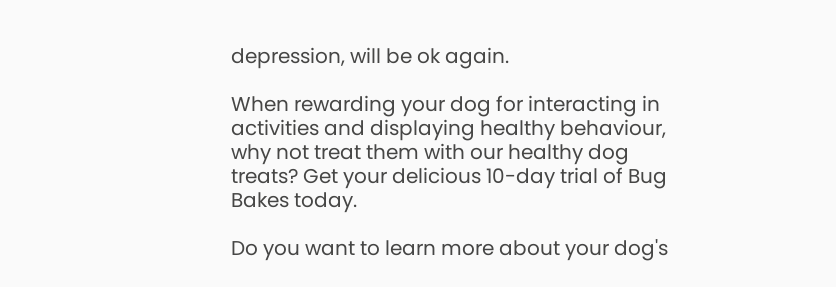depression, will be ok again.

When rewarding your dog for interacting in activities and displaying healthy behaviour, why not treat them with our healthy dog treats? Get your delicious 10-day trial of Bug Bakes today.

Do you want to learn more about your dog's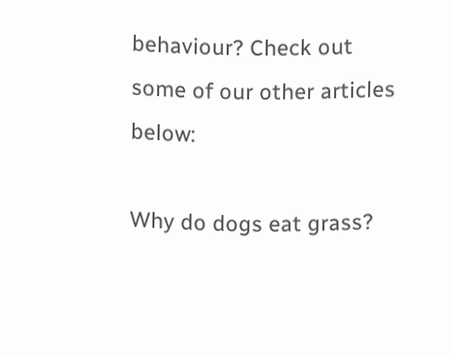behaviour? Check out some of our other articles below:

Why do dogs eat grass?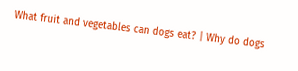What fruit and vegetables can dogs eat? | Why do dogs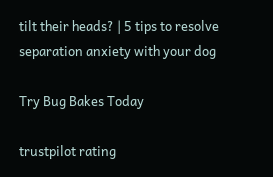tilt their heads? | 5 tips to resolve separation anxiety with your dog

Try Bug Bakes Today

trustpilot rating